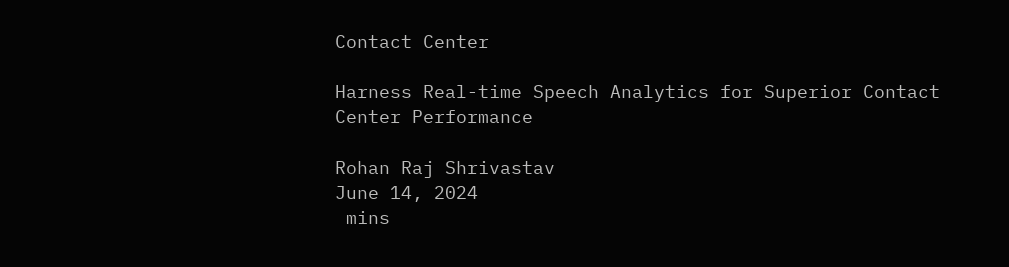Contact Center

Harness Real-time Speech Analytics for Superior Contact Center Performance

Rohan Raj Shrivastav
June 14, 2024
 mins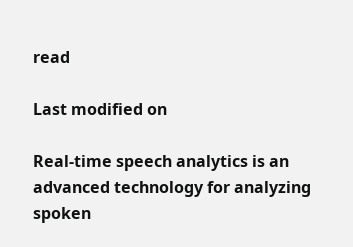read

Last modified on

Real-time speech analytics is an advanced technology for analyzing spoken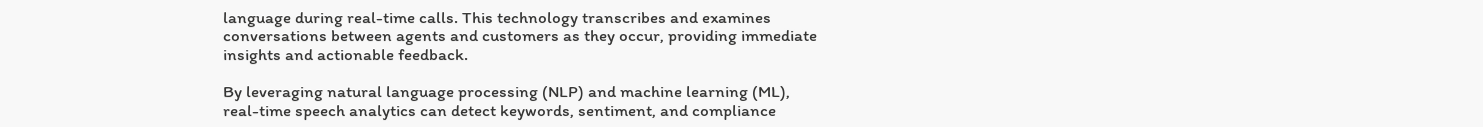language during real-time calls. This technology transcribes and examines conversations between agents and customers as they occur, providing immediate insights and actionable feedback.

By leveraging natural language processing (NLP) and machine learning (ML), real-time speech analytics can detect keywords, sentiment, and compliance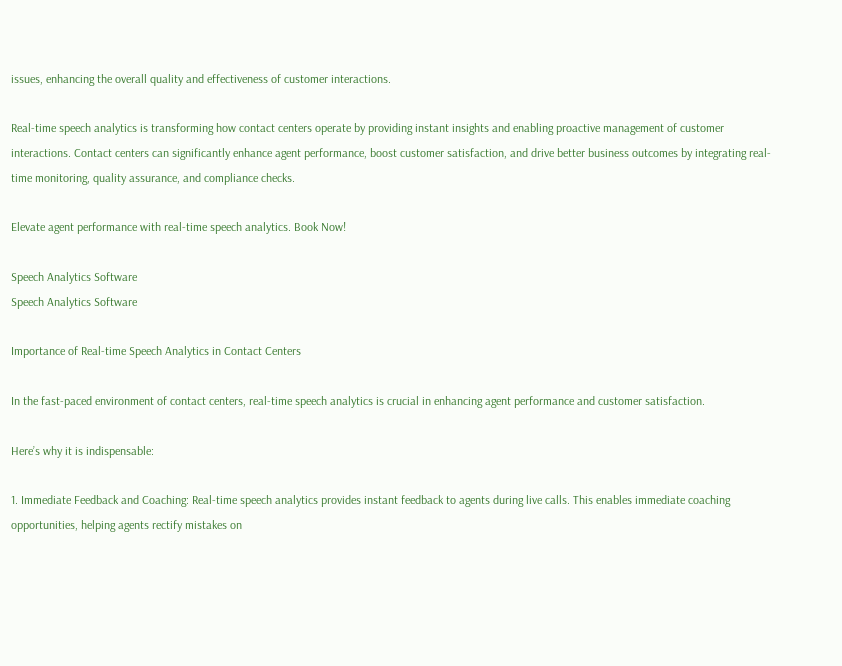issues, enhancing the overall quality and effectiveness of customer interactions.

Real-time speech analytics is transforming how contact centers operate by providing instant insights and enabling proactive management of customer interactions. Contact centers can significantly enhance agent performance, boost customer satisfaction, and drive better business outcomes by integrating real-time monitoring, quality assurance, and compliance checks.

Elevate agent performance with real-time speech analytics. Book Now!

Speech Analytics Software
Speech Analytics Software

Importance of Real-time Speech Analytics in Contact Centers

In the fast-paced environment of contact centers, real-time speech analytics is crucial in enhancing agent performance and customer satisfaction.

Here’s why it is indispensable:

1. Immediate Feedback and Coaching: Real-time speech analytics provides instant feedback to agents during live calls. This enables immediate coaching opportunities, helping agents rectify mistakes on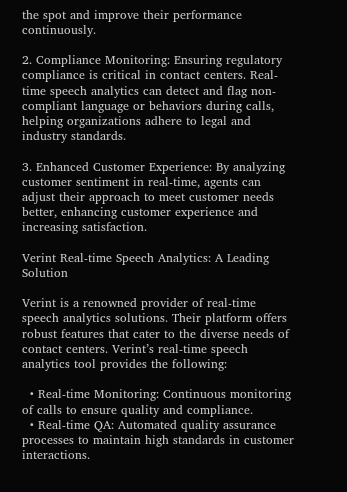the spot and improve their performance continuously.

2. Compliance Monitoring: Ensuring regulatory compliance is critical in contact centers. Real-time speech analytics can detect and flag non-compliant language or behaviors during calls, helping organizations adhere to legal and industry standards.

3. Enhanced Customer Experience: By analyzing customer sentiment in real-time, agents can adjust their approach to meet customer needs better, enhancing customer experience and increasing satisfaction.

Verint Real-time Speech Analytics: A Leading Solution

Verint is a renowned provider of real-time speech analytics solutions. Their platform offers robust features that cater to the diverse needs of contact centers. Verint’s real-time speech analytics tool provides the following:

  • Real-time Monitoring: Continuous monitoring of calls to ensure quality and compliance.
  • Real-time QA: Automated quality assurance processes to maintain high standards in customer interactions.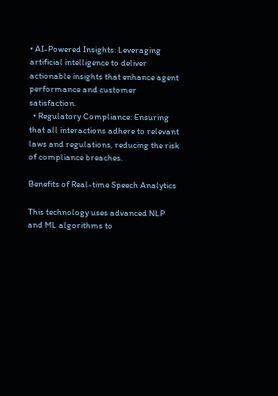• AI-Powered Insights: Leveraging artificial intelligence to deliver actionable insights that enhance agent performance and customer satisfaction.
  • Regulatory Compliance: Ensuring that all interactions adhere to relevant laws and regulations, reducing the risk of compliance breaches.

Benefits of Real-time Speech Analytics

This technology uses advanced NLP and ML algorithms to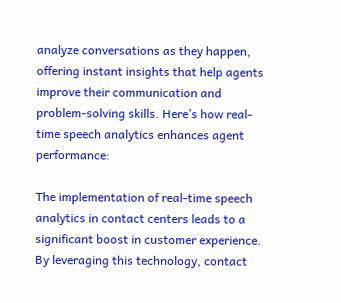analyze conversations as they happen, offering instant insights that help agents improve their communication and problem-solving skills. Here’s how real-time speech analytics enhances agent performance:

The implementation of real-time speech analytics in contact centers leads to a significant boost in customer experience. By leveraging this technology, contact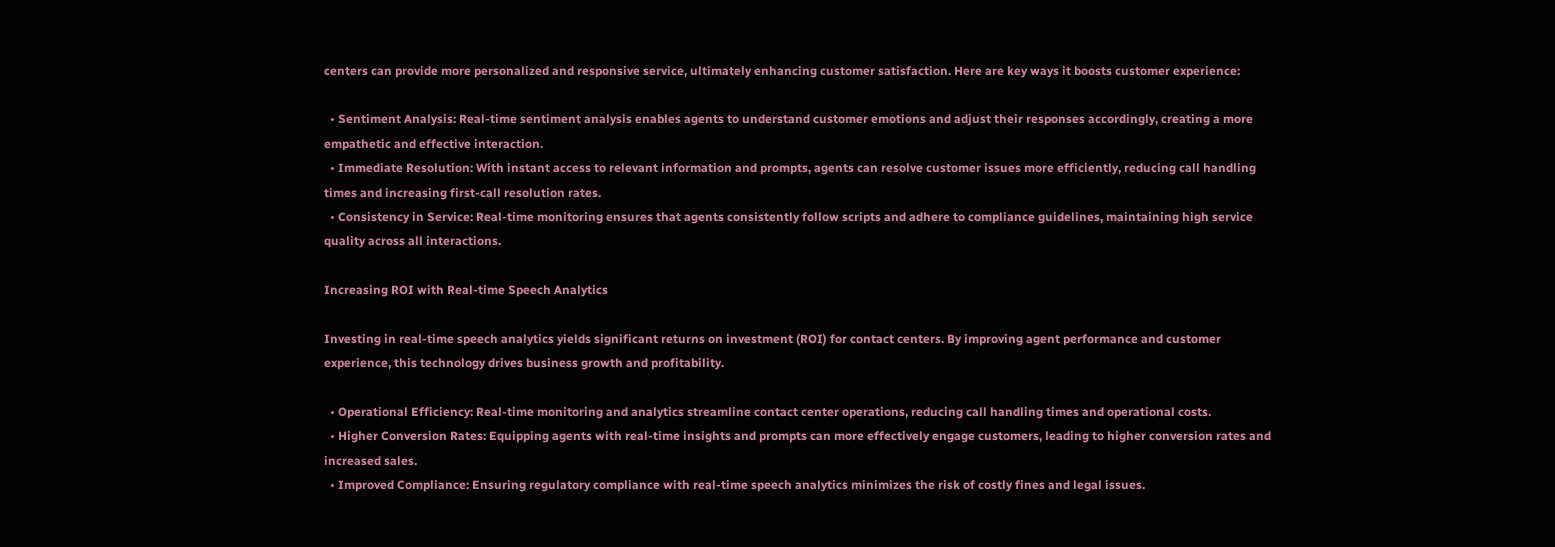centers can provide more personalized and responsive service, ultimately enhancing customer satisfaction. Here are key ways it boosts customer experience:

  • Sentiment Analysis: Real-time sentiment analysis enables agents to understand customer emotions and adjust their responses accordingly, creating a more empathetic and effective interaction.
  • Immediate Resolution: With instant access to relevant information and prompts, agents can resolve customer issues more efficiently, reducing call handling times and increasing first-call resolution rates.
  • Consistency in Service: Real-time monitoring ensures that agents consistently follow scripts and adhere to compliance guidelines, maintaining high service quality across all interactions.

Increasing ROI with Real-time Speech Analytics

Investing in real-time speech analytics yields significant returns on investment (ROI) for contact centers. By improving agent performance and customer experience, this technology drives business growth and profitability.

  • Operational Efficiency: Real-time monitoring and analytics streamline contact center operations, reducing call handling times and operational costs.
  • Higher Conversion Rates: Equipping agents with real-time insights and prompts can more effectively engage customers, leading to higher conversion rates and increased sales.
  • Improved Compliance: Ensuring regulatory compliance with real-time speech analytics minimizes the risk of costly fines and legal issues.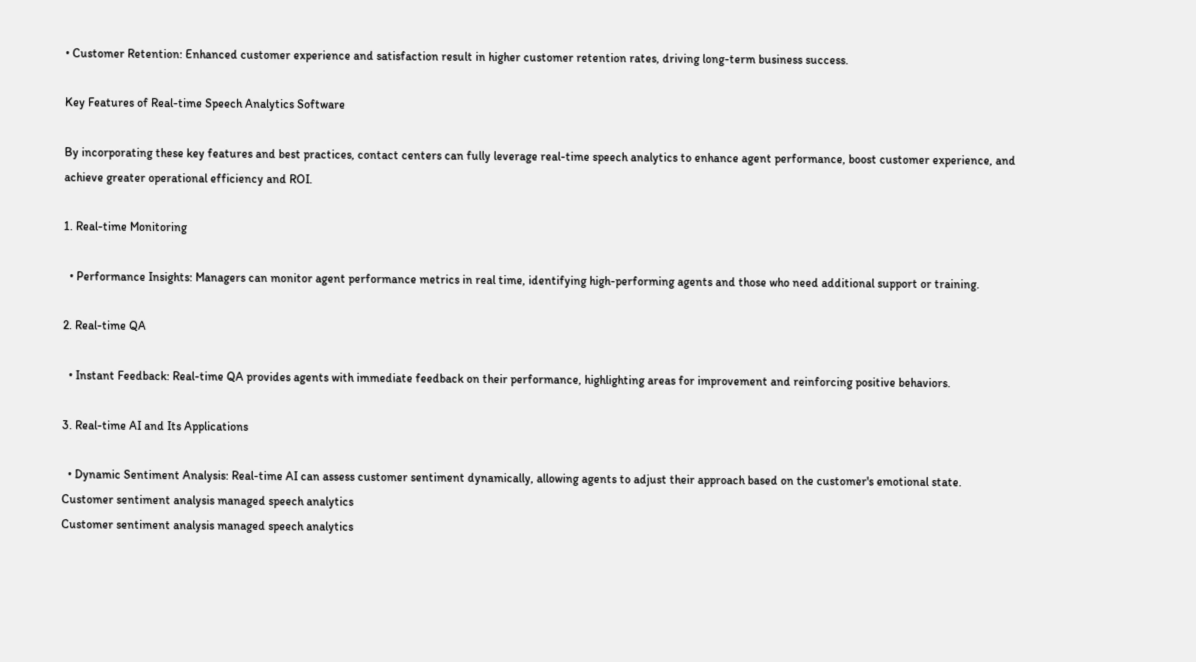• Customer Retention: Enhanced customer experience and satisfaction result in higher customer retention rates, driving long-term business success.

Key Features of Real-time Speech Analytics Software

By incorporating these key features and best practices, contact centers can fully leverage real-time speech analytics to enhance agent performance, boost customer experience, and achieve greater operational efficiency and ROI.

1. Real-time Monitoring

  • Performance Insights: Managers can monitor agent performance metrics in real time, identifying high-performing agents and those who need additional support or training.

2. Real-time QA

  • Instant Feedback: Real-time QA provides agents with immediate feedback on their performance, highlighting areas for improvement and reinforcing positive behaviors.

3. Real-time AI and Its Applications

  • Dynamic Sentiment Analysis: Real-time AI can assess customer sentiment dynamically, allowing agents to adjust their approach based on the customer's emotional state.
Customer sentiment analysis managed speech analytics
Customer sentiment analysis managed speech analytics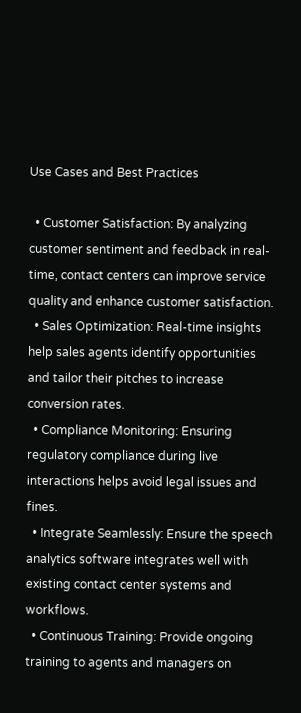Use Cases and Best Practices

  • Customer Satisfaction: By analyzing customer sentiment and feedback in real-time, contact centers can improve service quality and enhance customer satisfaction.
  • Sales Optimization: Real-time insights help sales agents identify opportunities and tailor their pitches to increase conversion rates.
  • Compliance Monitoring: Ensuring regulatory compliance during live interactions helps avoid legal issues and fines.
  • Integrate Seamlessly: Ensure the speech analytics software integrates well with existing contact center systems and workflows.
  • Continuous Training: Provide ongoing training to agents and managers on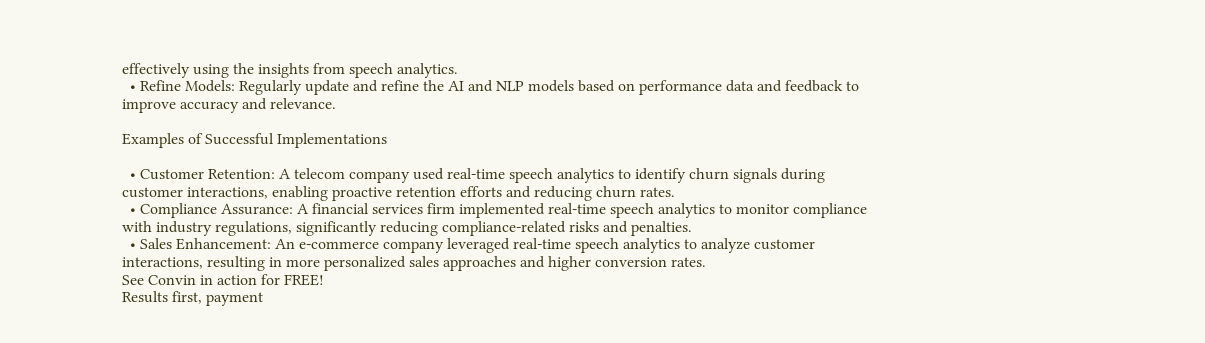effectively using the insights from speech analytics.
  • Refine Models: Regularly update and refine the AI and NLP models based on performance data and feedback to improve accuracy and relevance.

Examples of Successful Implementations

  • Customer Retention: A telecom company used real-time speech analytics to identify churn signals during customer interactions, enabling proactive retention efforts and reducing churn rates.
  • Compliance Assurance: A financial services firm implemented real-time speech analytics to monitor compliance with industry regulations, significantly reducing compliance-related risks and penalties.
  • Sales Enhancement: An e-commerce company leveraged real-time speech analytics to analyze customer interactions, resulting in more personalized sales approaches and higher conversion rates.
See Convin in action for FREE!
Results first, payment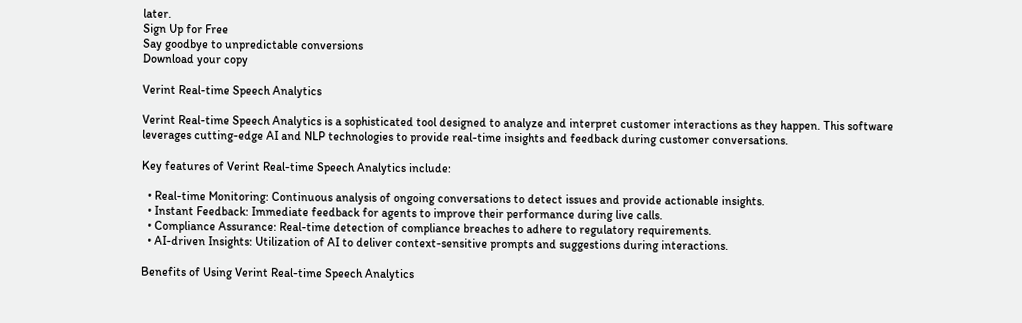later.
Sign Up for Free
Say goodbye to unpredictable conversions
Download your copy

Verint Real-time Speech Analytics

Verint Real-time Speech Analytics is a sophisticated tool designed to analyze and interpret customer interactions as they happen. This software leverages cutting-edge AI and NLP technologies to provide real-time insights and feedback during customer conversations.

Key features of Verint Real-time Speech Analytics include:

  • Real-time Monitoring: Continuous analysis of ongoing conversations to detect issues and provide actionable insights.
  • Instant Feedback: Immediate feedback for agents to improve their performance during live calls.
  • Compliance Assurance: Real-time detection of compliance breaches to adhere to regulatory requirements.
  • AI-driven Insights: Utilization of AI to deliver context-sensitive prompts and suggestions during interactions.

Benefits of Using Verint Real-time Speech Analytics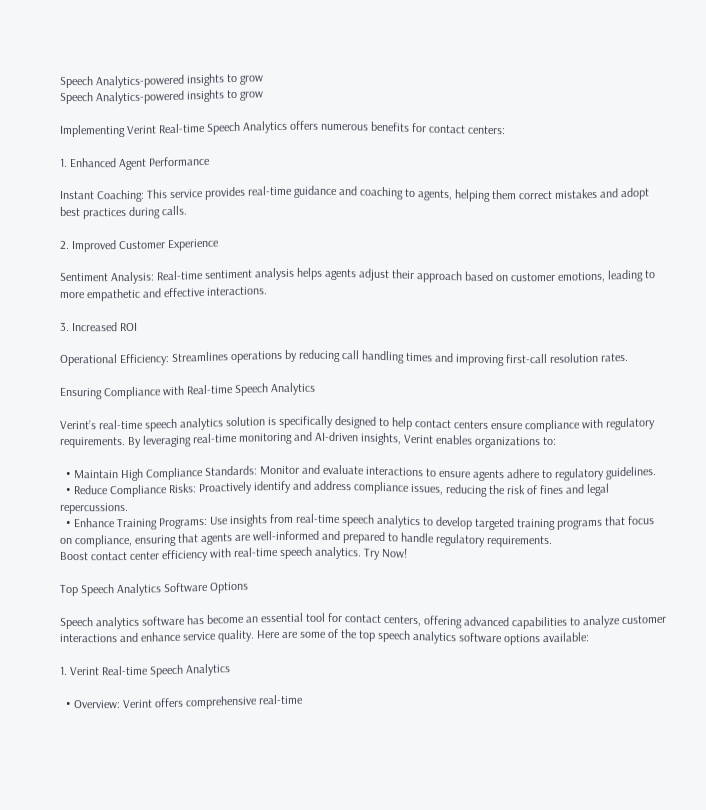Speech Analytics-powered insights to grow
Speech Analytics-powered insights to grow

Implementing Verint Real-time Speech Analytics offers numerous benefits for contact centers:

1. Enhanced Agent Performance

Instant Coaching: This service provides real-time guidance and coaching to agents, helping them correct mistakes and adopt best practices during calls.

2. Improved Customer Experience

Sentiment Analysis: Real-time sentiment analysis helps agents adjust their approach based on customer emotions, leading to more empathetic and effective interactions.

3. Increased ROI

Operational Efficiency: Streamlines operations by reducing call handling times and improving first-call resolution rates.

Ensuring Compliance with Real-time Speech Analytics

Verint’s real-time speech analytics solution is specifically designed to help contact centers ensure compliance with regulatory requirements. By leveraging real-time monitoring and AI-driven insights, Verint enables organizations to:

  • Maintain High Compliance Standards: Monitor and evaluate interactions to ensure agents adhere to regulatory guidelines.
  • Reduce Compliance Risks: Proactively identify and address compliance issues, reducing the risk of fines and legal repercussions.
  • Enhance Training Programs: Use insights from real-time speech analytics to develop targeted training programs that focus on compliance, ensuring that agents are well-informed and prepared to handle regulatory requirements.
Boost contact center efficiency with real-time speech analytics. Try Now!

Top Speech Analytics Software Options

Speech analytics software has become an essential tool for contact centers, offering advanced capabilities to analyze customer interactions and enhance service quality. Here are some of the top speech analytics software options available:

1. Verint Real-time Speech Analytics

  • Overview: Verint offers comprehensive real-time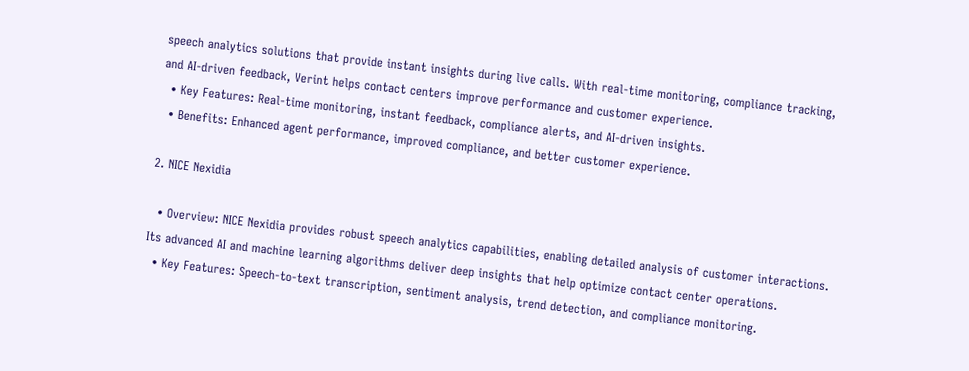speech analytics solutions that provide instant insights during live calls. With real-time monitoring, compliance tracking, and AI-driven feedback, Verint helps contact centers improve performance and customer experience.
  • Key Features: Real-time monitoring, instant feedback, compliance alerts, and AI-driven insights.
  • Benefits: Enhanced agent performance, improved compliance, and better customer experience.

2. NICE Nexidia

  • Overview: NICE Nexidia provides robust speech analytics capabilities, enabling detailed analysis of customer interactions. Its advanced AI and machine learning algorithms deliver deep insights that help optimize contact center operations.
  • Key Features: Speech-to-text transcription, sentiment analysis, trend detection, and compliance monitoring.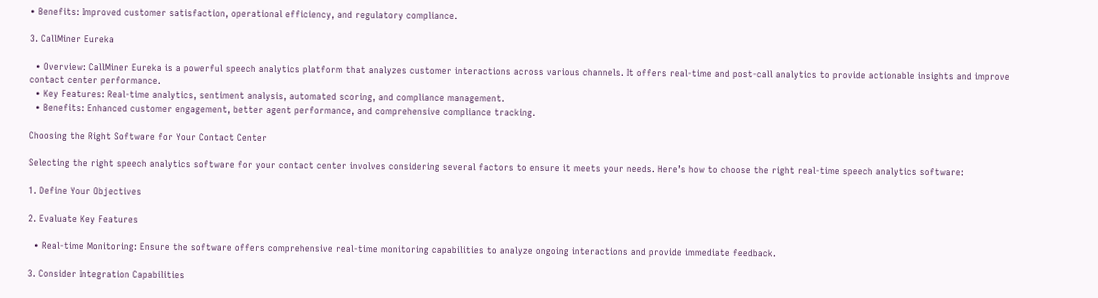• Benefits: Improved customer satisfaction, operational efficiency, and regulatory compliance.

3. CallMiner Eureka

  • Overview: CallMiner Eureka is a powerful speech analytics platform that analyzes customer interactions across various channels. It offers real-time and post-call analytics to provide actionable insights and improve contact center performance.
  • Key Features: Real-time analytics, sentiment analysis, automated scoring, and compliance management.
  • Benefits: Enhanced customer engagement, better agent performance, and comprehensive compliance tracking.

Choosing the Right Software for Your Contact Center

Selecting the right speech analytics software for your contact center involves considering several factors to ensure it meets your needs. Here’s how to choose the right real-time speech analytics software:

1. Define Your Objectives

2. Evaluate Key Features

  • Real-time Monitoring: Ensure the software offers comprehensive real-time monitoring capabilities to analyze ongoing interactions and provide immediate feedback.

3. Consider Integration Capabilities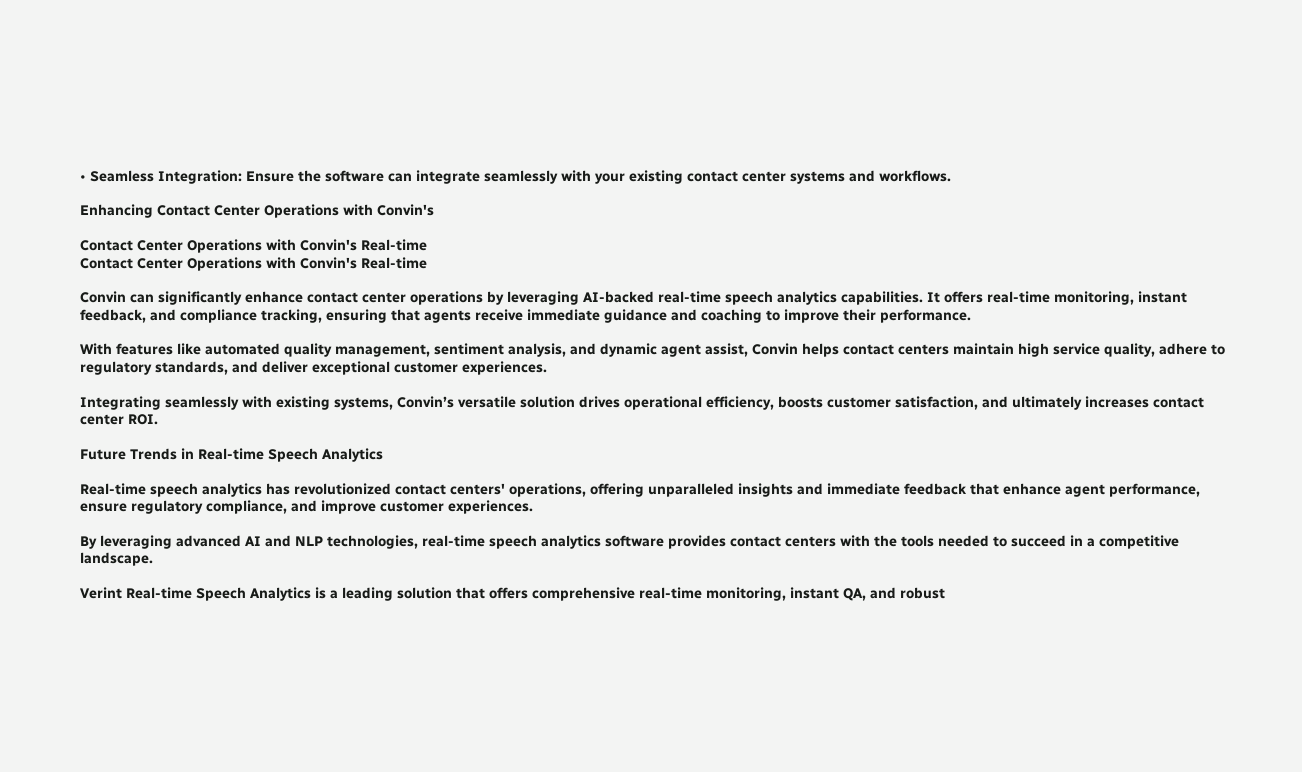• Seamless Integration: Ensure the software can integrate seamlessly with your existing contact center systems and workflows.

Enhancing Contact Center Operations with Convin's

Contact Center Operations with Convin's Real-time
Contact Center Operations with Convin's Real-time

Convin can significantly enhance contact center operations by leveraging AI-backed real-time speech analytics capabilities. It offers real-time monitoring, instant feedback, and compliance tracking, ensuring that agents receive immediate guidance and coaching to improve their performance.

With features like automated quality management, sentiment analysis, and dynamic agent assist, Convin helps contact centers maintain high service quality, adhere to regulatory standards, and deliver exceptional customer experiences.

Integrating seamlessly with existing systems, Convin’s versatile solution drives operational efficiency, boosts customer satisfaction, and ultimately increases contact center ROI.

Future Trends in Real-time Speech Analytics

Real-time speech analytics has revolutionized contact centers' operations, offering unparalleled insights and immediate feedback that enhance agent performance, ensure regulatory compliance, and improve customer experiences.

By leveraging advanced AI and NLP technologies, real-time speech analytics software provides contact centers with the tools needed to succeed in a competitive landscape.

Verint Real-time Speech Analytics is a leading solution that offers comprehensive real-time monitoring, instant QA, and robust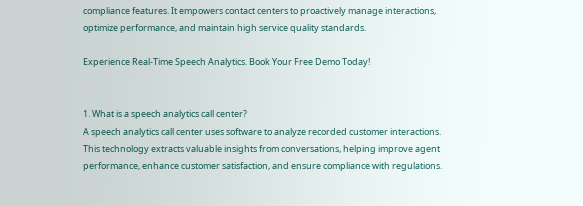compliance features. It empowers contact centers to proactively manage interactions, optimize performance, and maintain high service quality standards.

Experience Real-Time Speech Analytics. Book Your Free Demo Today!


1. What is a speech analytics call center?
A speech analytics call center uses software to analyze recorded customer interactions. This technology extracts valuable insights from conversations, helping improve agent performance, enhance customer satisfaction, and ensure compliance with regulations.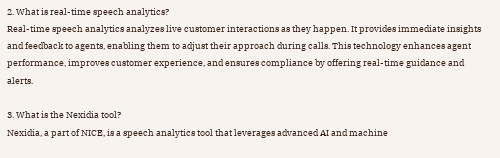2. What is real-time speech analytics?
Real-time speech analytics analyzes live customer interactions as they happen. It provides immediate insights and feedback to agents, enabling them to adjust their approach during calls. This technology enhances agent performance, improves customer experience, and ensures compliance by offering real-time guidance and alerts.

3. What is the Nexidia tool?
Nexidia, a part of NICE, is a speech analytics tool that leverages advanced AI and machine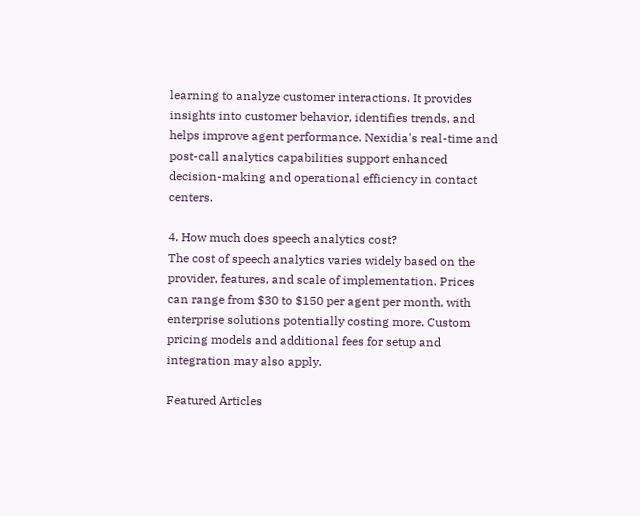learning to analyze customer interactions. It provides insights into customer behavior, identifies trends, and helps improve agent performance. Nexidia's real-time and post-call analytics capabilities support enhanced decision-making and operational efficiency in contact centers.

4. How much does speech analytics cost?
The cost of speech analytics varies widely based on the provider, features, and scale of implementation. Prices can range from $30 to $150 per agent per month, with enterprise solutions potentially costing more. Custom pricing models and additional fees for setup and integration may also apply.

Featured Articles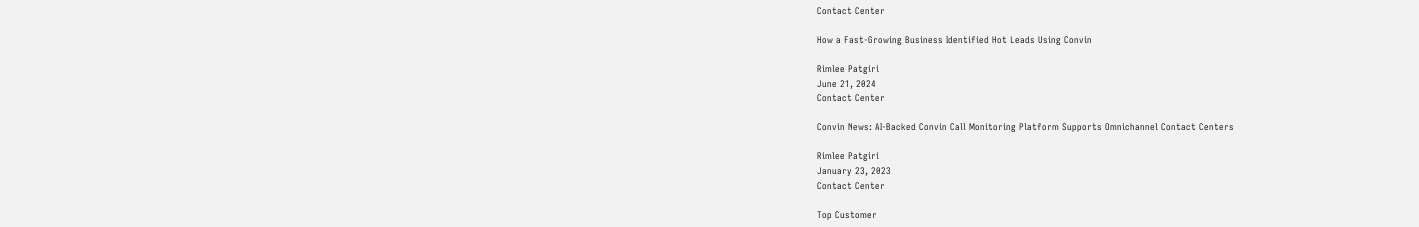Contact Center

How a Fast-Growing Business Identified Hot Leads Using Convin

Rimlee Patgiri
June 21, 2024
Contact Center

Convin News: AI-Backed Convin Call Monitoring Platform Supports Omnichannel Contact Centers

Rimlee Patgiri
January 23, 2023
Contact Center

Top Customer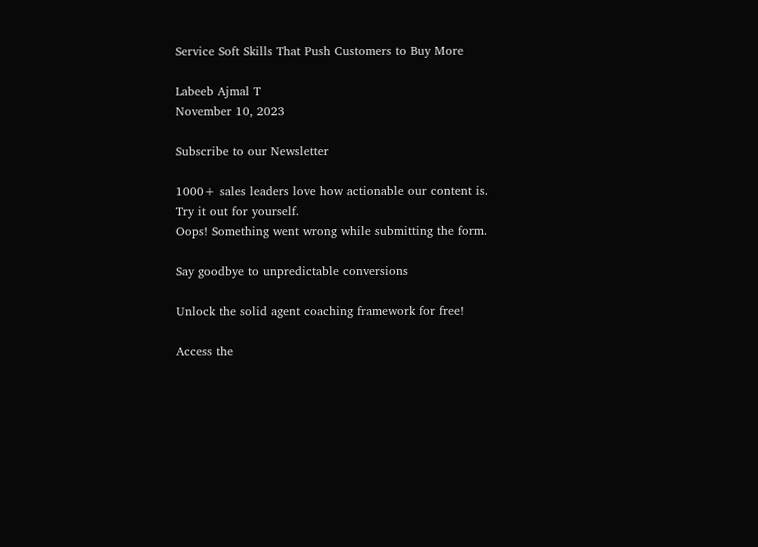Service Soft Skills That Push Customers to Buy More

Labeeb Ajmal T
November 10, 2023

Subscribe to our Newsletter

1000+ sales leaders love how actionable our content is.
Try it out for yourself.
Oops! Something went wrong while submitting the form.

Say goodbye to unpredictable conversions

Unlock the solid agent coaching framework for free!

Access the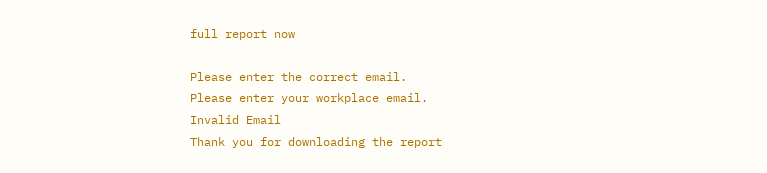full report now

Please enter the correct email.
Please enter your workplace email.
Invalid Email
Thank you for downloading the report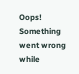Oops! Something went wrong while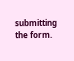submitting the form.